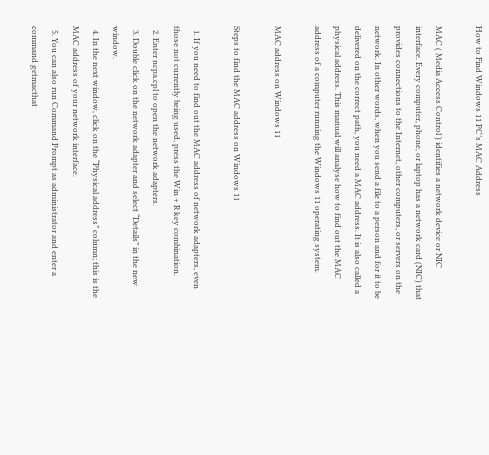How to Find Windows 11 PC’s MAC Address

MAC ( Media Access Control ) identifies a network device or NIC interface. Every computer, phone, or laptop has a network card (NIC) that provides connections to the Internet, other computers, or servers on the network. In other words, when you send a file to a person and for it to be delivered on the correct path, you need a MAC address. It is also called a physical address. This manual will analyse how to find out the MAC address of a computer running the Windows 11 operating system.

MAC address on Windows 11

Steps to find the MAC address on Windows 11

  1. If you need to find out the MAC address of network adapters, even those not currently being used, press the Win + R key combination.
  2. Enter ncpa.cpl to open the network adapters.
  3. Double click on the network adapter and select “Details” in the new window.
  4. In the next window, click on the “Physical address” column; this is the MAC address of your network interface.
  5. You can also run Command Prompt as administrator and enter a command getmacthat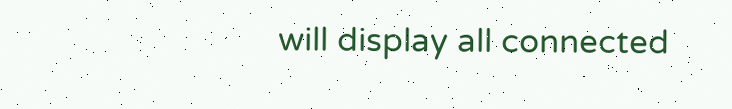will display all connected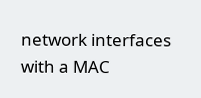network interfaces with a MAC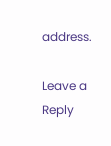address.

Leave a Reply